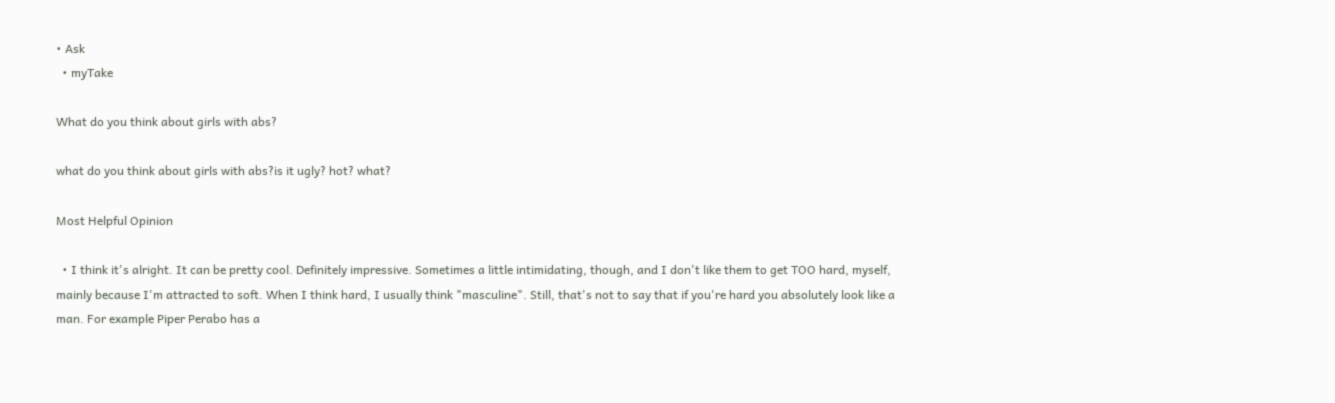• Ask
  • myTake

What do you think about girls with abs?

what do you think about girls with abs?is it ugly? hot? what?

Most Helpful Opinion

  • I think it's alright. It can be pretty cool. Definitely impressive. Sometimes a little intimidating, though, and I don't like them to get TOO hard, myself, mainly because I'm attracted to soft. When I think hard, I usually think "masculine". Still, that's not to say that if you're hard you absolutely look like a man. For example Piper Perabo has a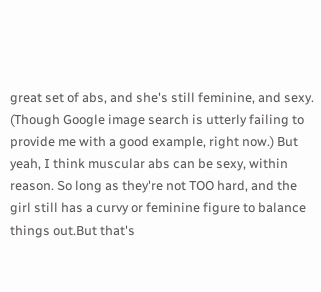great set of abs, and she's still feminine, and sexy. (Though Google image search is utterly failing to provide me with a good example, right now.) But yeah, I think muscular abs can be sexy, within reason. So long as they're not TOO hard, and the girl still has a curvy or feminine figure to balance things out.But that's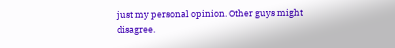just my personal opinion. Other guys might disagree.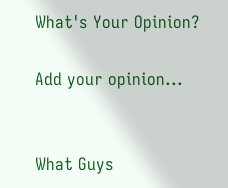What's Your Opinion?

Add your opinion...


What Guys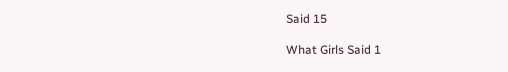Said 15

What Girls Said 1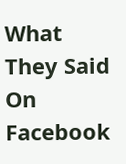What They Said On Facebook